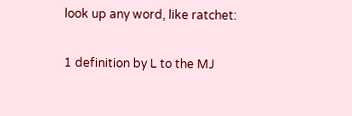look up any word, like ratchet:

1 definition by L to the MJ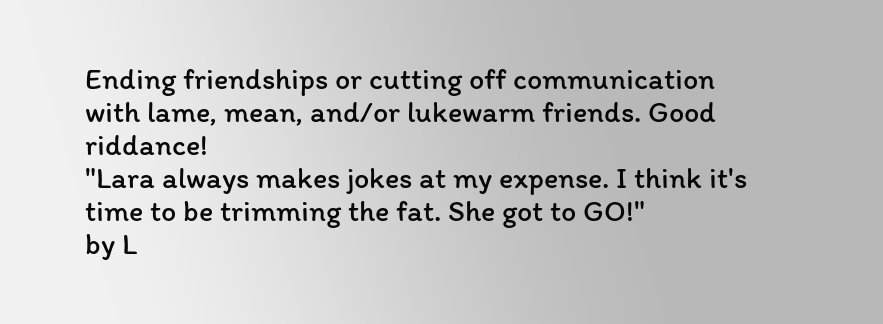Ending friendships or cutting off communication with lame, mean, and/or lukewarm friends. Good riddance!
"Lara always makes jokes at my expense. I think it's time to be trimming the fat. She got to GO!"
by L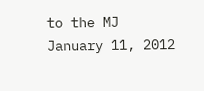to the MJ January 11, 2012